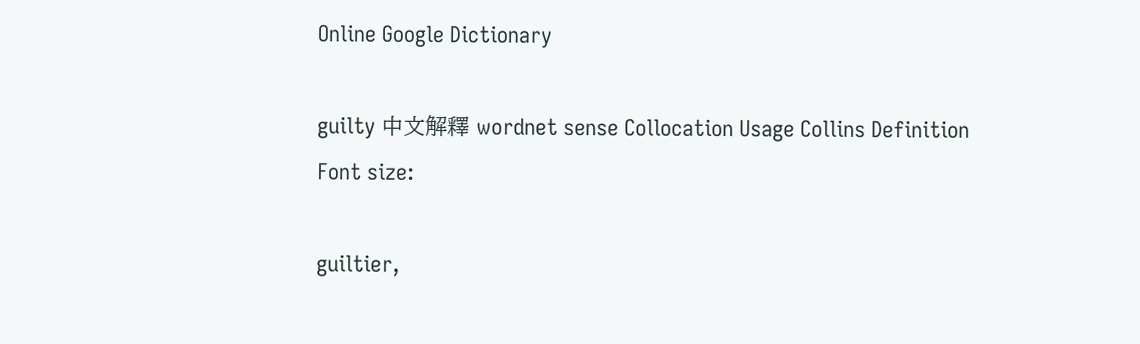Online Google Dictionary

guilty 中文解釋 wordnet sense Collocation Usage Collins Definition
Font size:

guiltier,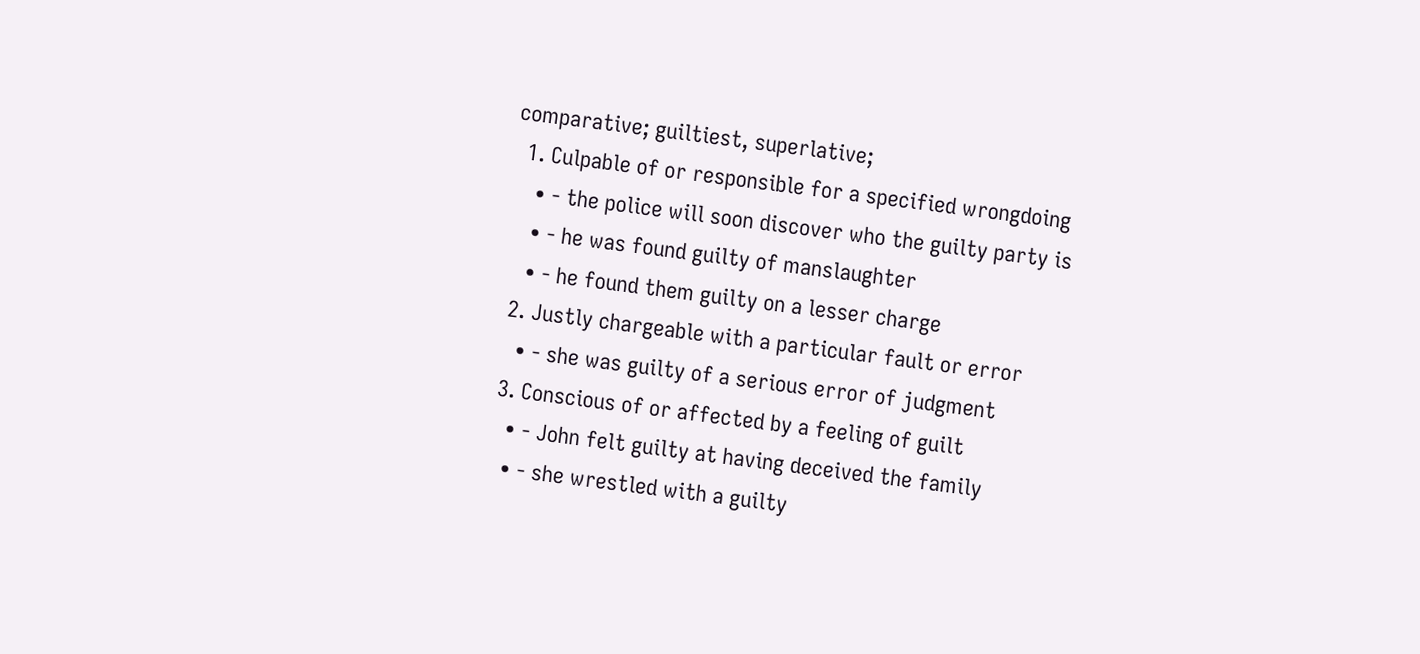comparative; guiltiest, superlative;
  1. Culpable of or responsible for a specified wrongdoing
    • - the police will soon discover who the guilty party is
    • - he was found guilty of manslaughter
    • - he found them guilty on a lesser charge
  2. Justly chargeable with a particular fault or error
    • - she was guilty of a serious error of judgment
  3. Conscious of or affected by a feeling of guilt
    • - John felt guilty at having deceived the family
    • - she wrestled with a guilty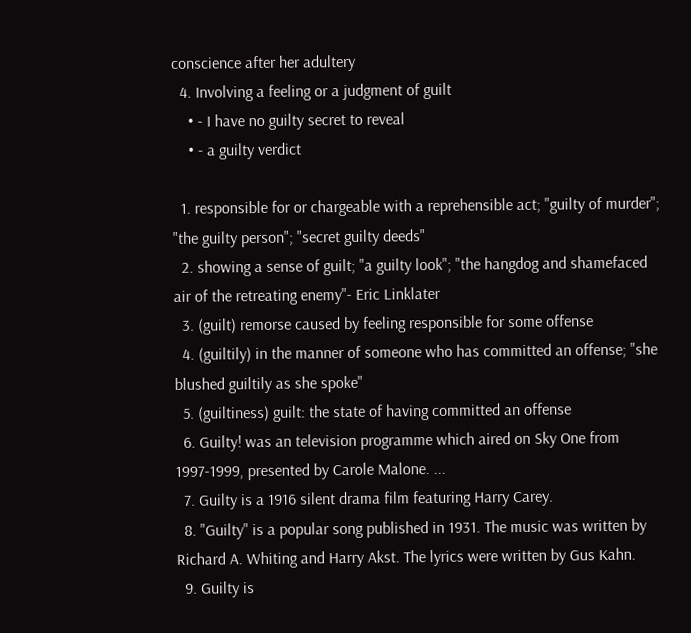conscience after her adultery
  4. Involving a feeling or a judgment of guilt
    • - I have no guilty secret to reveal
    • - a guilty verdict

  1. responsible for or chargeable with a reprehensible act; "guilty of murder"; "the guilty person"; "secret guilty deeds"
  2. showing a sense of guilt; "a guilty look"; "the hangdog and shamefaced air of the retreating enemy"- Eric Linklater
  3. (guilt) remorse caused by feeling responsible for some offense
  4. (guiltily) in the manner of someone who has committed an offense; "she blushed guiltily as she spoke"
  5. (guiltiness) guilt: the state of having committed an offense
  6. Guilty! was an television programme which aired on Sky One from 1997-1999, presented by Carole Malone. ...
  7. Guilty is a 1916 silent drama film featuring Harry Carey.
  8. "Guilty" is a popular song published in 1931. The music was written by Richard A. Whiting and Harry Akst. The lyrics were written by Gus Kahn.
  9. Guilty is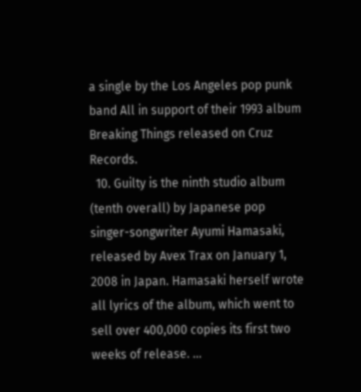a single by the Los Angeles pop punk band All in support of their 1993 album Breaking Things released on Cruz Records.
  10. Guilty is the ninth studio album (tenth overall) by Japanese pop singer-songwriter Ayumi Hamasaki, released by Avex Trax on January 1, 2008 in Japan. Hamasaki herself wrote all lyrics of the album, which went to sell over 400,000 copies its first two weeks of release. ...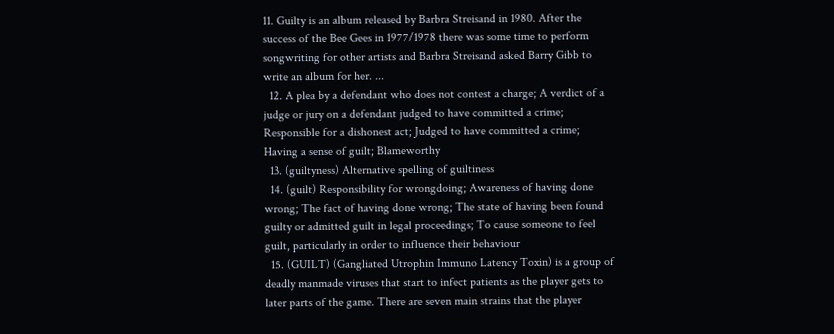11. Guilty is an album released by Barbra Streisand in 1980. After the success of the Bee Gees in 1977/1978 there was some time to perform songwriting for other artists and Barbra Streisand asked Barry Gibb to write an album for her. ...
  12. A plea by a defendant who does not contest a charge; A verdict of a judge or jury on a defendant judged to have committed a crime; Responsible for a dishonest act; Judged to have committed a crime; Having a sense of guilt; Blameworthy
  13. (guiltyness) Alternative spelling of guiltiness
  14. (guilt) Responsibility for wrongdoing; Awareness of having done wrong; The fact of having done wrong; The state of having been found guilty or admitted guilt in legal proceedings; To cause someone to feel guilt, particularly in order to influence their behaviour
  15. (GUILT) (Gangliated Utrophin Immuno Latency Toxin) is a group of deadly manmade viruses that start to infect patients as the player gets to later parts of the game. There are seven main strains that the player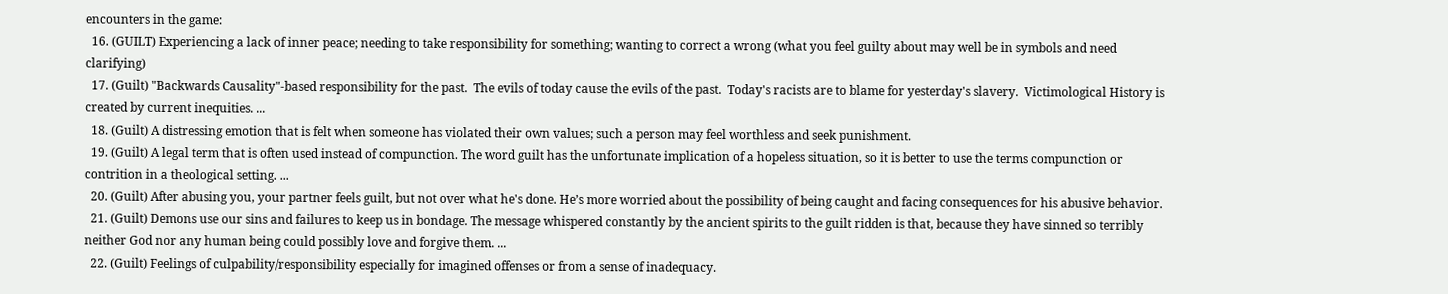encounters in the game:
  16. (GUILT) Experiencing a lack of inner peace; needing to take responsibility for something; wanting to correct a wrong (what you feel guilty about may well be in symbols and need clarifying)
  17. (Guilt) "Backwards Causality"-based responsibility for the past.  The evils of today cause the evils of the past.  Today's racists are to blame for yesterday's slavery.  Victimological History is created by current inequities. ...
  18. (Guilt) A distressing emotion that is felt when someone has violated their own values; such a person may feel worthless and seek punishment.
  19. (Guilt) A legal term that is often used instead of compunction. The word guilt has the unfortunate implication of a hopeless situation, so it is better to use the terms compunction or contrition in a theological setting. ...
  20. (Guilt) After abusing you, your partner feels guilt, but not over what he's done. He’s more worried about the possibility of being caught and facing consequences for his abusive behavior.
  21. (Guilt) Demons use our sins and failures to keep us in bondage. The message whispered constantly by the ancient spirits to the guilt ridden is that, because they have sinned so terribly neither God nor any human being could possibly love and forgive them. ...
  22. (Guilt) Feelings of culpability/responsibility especially for imagined offenses or from a sense of inadequacy.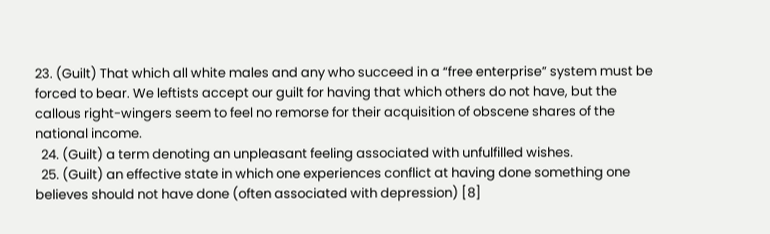23. (Guilt) That which all white males and any who succeed in a “free enterprise” system must be forced to bear. We leftists accept our guilt for having that which others do not have, but the callous right-wingers seem to feel no remorse for their acquisition of obscene shares of the national income.
  24. (Guilt) a term denoting an unpleasant feeling associated with unfulfilled wishes.
  25. (Guilt) an effective state in which one experiences conflict at having done something one believes should not have done (often associated with depression) [8]